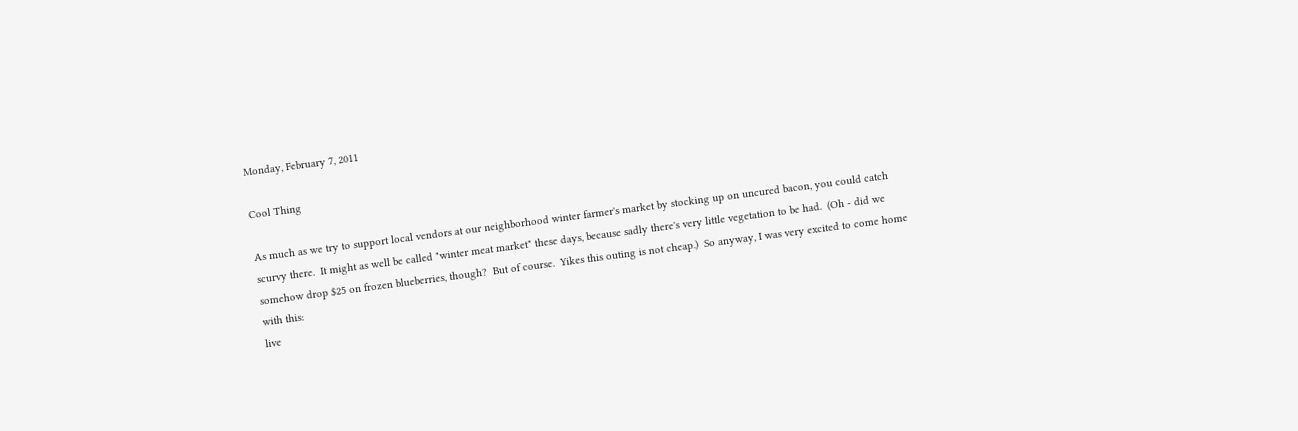Monday, February 7, 2011

Cool Thing

As much as we try to support local vendors at our neighborhood winter farmer's market by stocking up on uncured bacon, you could catch scurvy there.  It might as well be called "winter meat market" these days, because sadly there's very little vegetation to be had.  (Oh - did we somehow drop $25 on frozen blueberries, though?  But of course.  Yikes this outing is not cheap.)  So anyway, I was very excited to come home with this:
live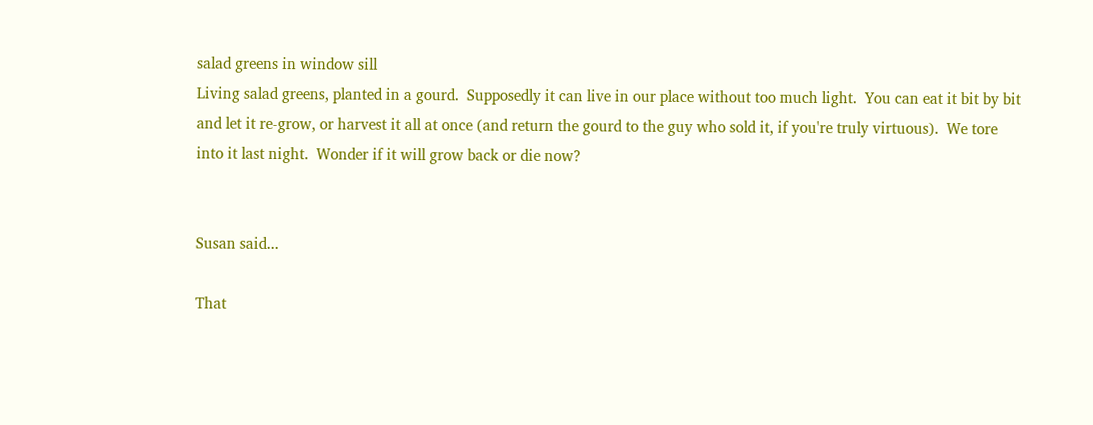salad greens in window sill
Living salad greens, planted in a gourd.  Supposedly it can live in our place without too much light.  You can eat it bit by bit and let it re-grow, or harvest it all at once (and return the gourd to the guy who sold it, if you're truly virtuous).  We tore into it last night.  Wonder if it will grow back or die now?


Susan said...

That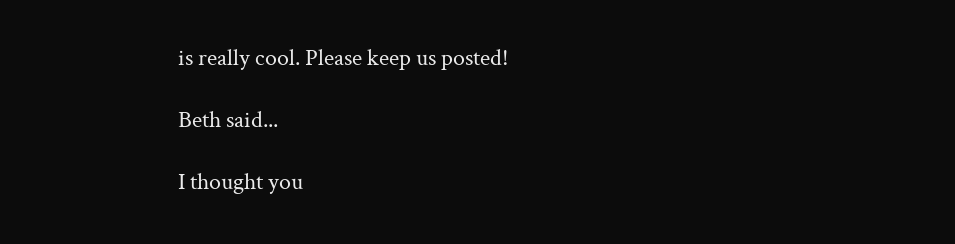is really cool. Please keep us posted!

Beth said...

I thought you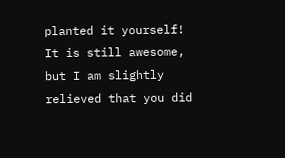planted it yourself! It is still awesome, but I am slightly relieved that you did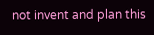not invent and plan this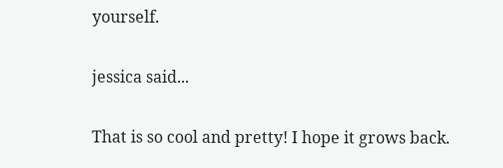yourself.

jessica said...

That is so cool and pretty! I hope it grows back.